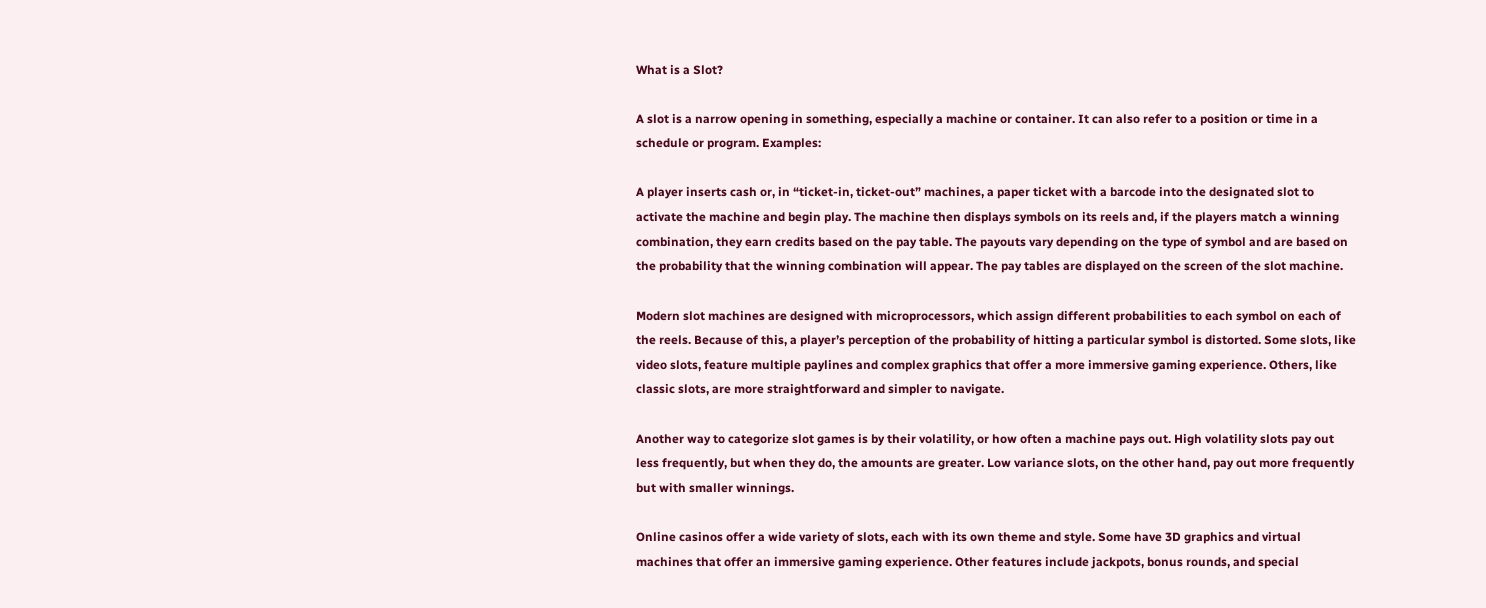What is a Slot?

A slot is a narrow opening in something, especially a machine or container. It can also refer to a position or time in a schedule or program. Examples:

A player inserts cash or, in “ticket-in, ticket-out” machines, a paper ticket with a barcode into the designated slot to activate the machine and begin play. The machine then displays symbols on its reels and, if the players match a winning combination, they earn credits based on the pay table. The payouts vary depending on the type of symbol and are based on the probability that the winning combination will appear. The pay tables are displayed on the screen of the slot machine.

Modern slot machines are designed with microprocessors, which assign different probabilities to each symbol on each of the reels. Because of this, a player’s perception of the probability of hitting a particular symbol is distorted. Some slots, like video slots, feature multiple paylines and complex graphics that offer a more immersive gaming experience. Others, like classic slots, are more straightforward and simpler to navigate.

Another way to categorize slot games is by their volatility, or how often a machine pays out. High volatility slots pay out less frequently, but when they do, the amounts are greater. Low variance slots, on the other hand, pay out more frequently but with smaller winnings.

Online casinos offer a wide variety of slots, each with its own theme and style. Some have 3D graphics and virtual machines that offer an immersive gaming experience. Other features include jackpots, bonus rounds, and special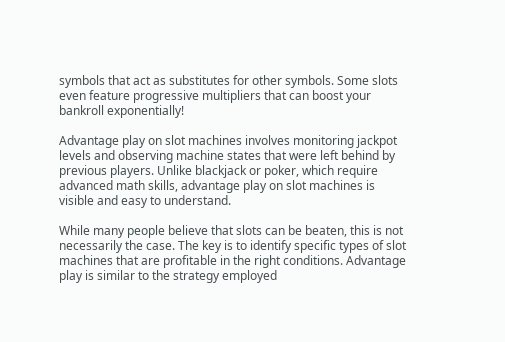symbols that act as substitutes for other symbols. Some slots even feature progressive multipliers that can boost your bankroll exponentially!

Advantage play on slot machines involves monitoring jackpot levels and observing machine states that were left behind by previous players. Unlike blackjack or poker, which require advanced math skills, advantage play on slot machines is visible and easy to understand.

While many people believe that slots can be beaten, this is not necessarily the case. The key is to identify specific types of slot machines that are profitable in the right conditions. Advantage play is similar to the strategy employed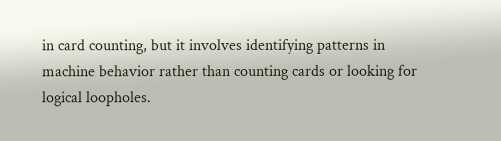in card counting, but it involves identifying patterns in machine behavior rather than counting cards or looking for logical loopholes.